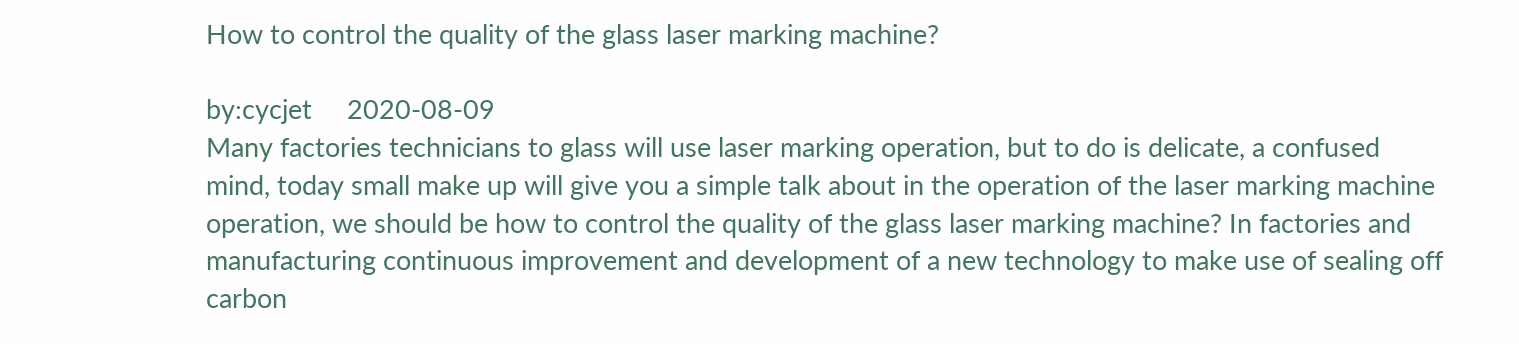How to control the quality of the glass laser marking machine?

by:cycjet     2020-08-09
Many factories technicians to glass will use laser marking operation, but to do is delicate, a confused mind, today small make up will give you a simple talk about in the operation of the laser marking machine operation, we should be how to control the quality of the glass laser marking machine? In factories and manufacturing continuous improvement and development of a new technology to make use of sealing off carbon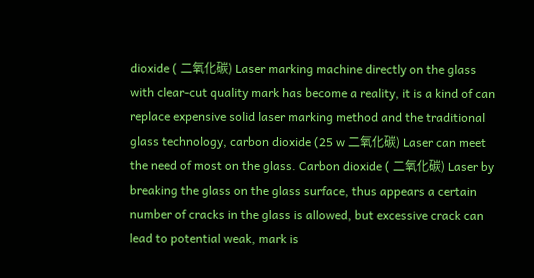dioxide ( 二氧化碳) Laser marking machine directly on the glass with clear-cut quality mark has become a reality, it is a kind of can replace expensive solid laser marking method and the traditional glass technology, carbon dioxide (25 w 二氧化碳) Laser can meet the need of most on the glass. Carbon dioxide ( 二氧化碳) Laser by breaking the glass on the glass surface, thus appears a certain number of cracks in the glass is allowed, but excessive crack can lead to potential weak, mark is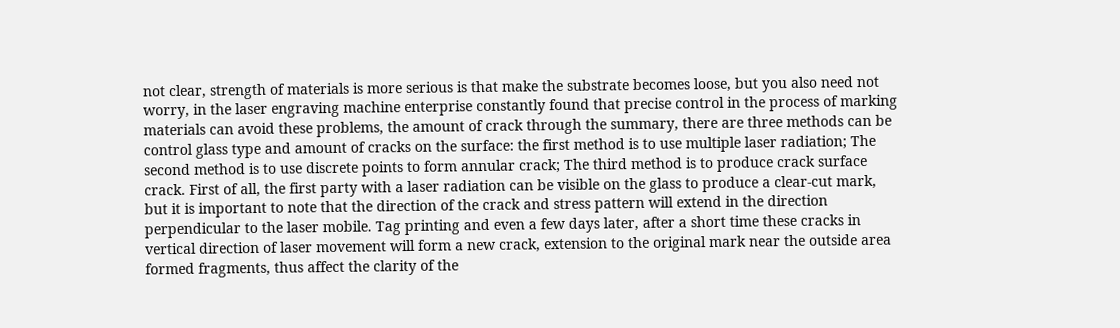not clear, strength of materials is more serious is that make the substrate becomes loose, but you also need not worry, in the laser engraving machine enterprise constantly found that precise control in the process of marking materials can avoid these problems, the amount of crack through the summary, there are three methods can be control glass type and amount of cracks on the surface: the first method is to use multiple laser radiation; The second method is to use discrete points to form annular crack; The third method is to produce crack surface crack. First of all, the first party with a laser radiation can be visible on the glass to produce a clear-cut mark, but it is important to note that the direction of the crack and stress pattern will extend in the direction perpendicular to the laser mobile. Tag printing and even a few days later, after a short time these cracks in vertical direction of laser movement will form a new crack, extension to the original mark near the outside area formed fragments, thus affect the clarity of the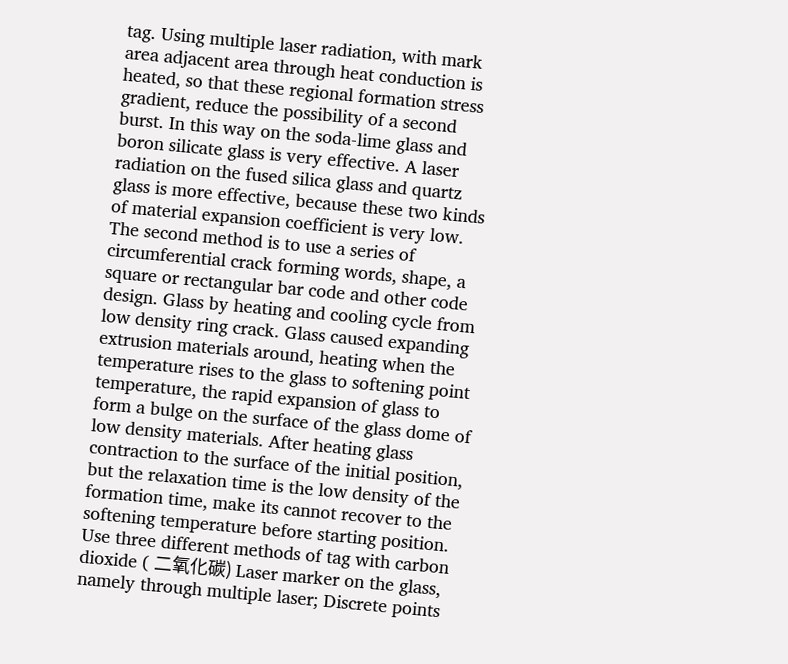tag. Using multiple laser radiation, with mark area adjacent area through heat conduction is heated, so that these regional formation stress gradient, reduce the possibility of a second burst. In this way on the soda-lime glass and boron silicate glass is very effective. A laser radiation on the fused silica glass and quartz glass is more effective, because these two kinds of material expansion coefficient is very low. The second method is to use a series of circumferential crack forming words, shape, a square or rectangular bar code and other code design. Glass by heating and cooling cycle from low density ring crack. Glass caused expanding extrusion materials around, heating when the temperature rises to the glass to softening point temperature, the rapid expansion of glass to form a bulge on the surface of the glass dome of low density materials. After heating glass contraction to the surface of the initial position, but the relaxation time is the low density of the formation time, make its cannot recover to the softening temperature before starting position. Use three different methods of tag with carbon dioxide ( 二氧化碳) Laser marker on the glass, namely through multiple laser; Discrete points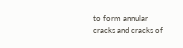to form annular cracks and cracks of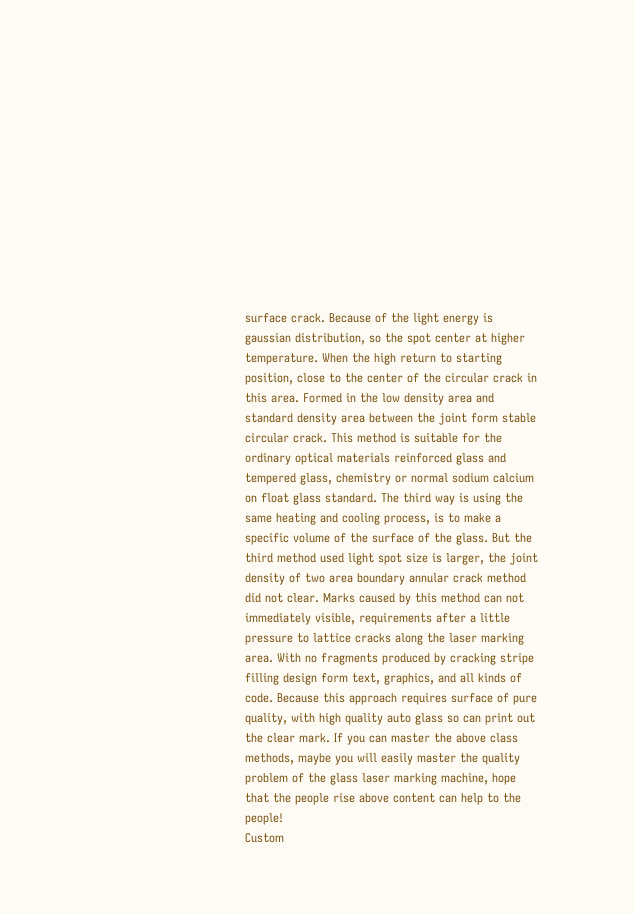surface crack. Because of the light energy is gaussian distribution, so the spot center at higher temperature. When the high return to starting position, close to the center of the circular crack in this area. Formed in the low density area and standard density area between the joint form stable circular crack. This method is suitable for the ordinary optical materials reinforced glass and tempered glass, chemistry or normal sodium calcium on float glass standard. The third way is using the same heating and cooling process, is to make a specific volume of the surface of the glass. But the third method used light spot size is larger, the joint density of two area boundary annular crack method did not clear. Marks caused by this method can not immediately visible, requirements after a little pressure to lattice cracks along the laser marking area. With no fragments produced by cracking stripe filling design form text, graphics, and all kinds of code. Because this approach requires surface of pure quality, with high quality auto glass so can print out the clear mark. If you can master the above class methods, maybe you will easily master the quality problem of the glass laser marking machine, hope that the people rise above content can help to the people!
Custom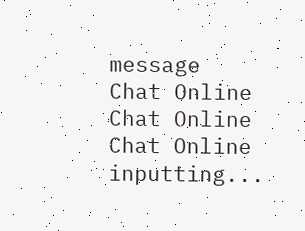message
Chat Online
Chat Online
Chat Online inputting...